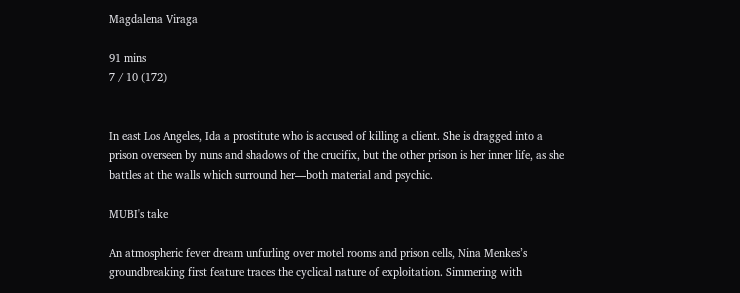Magdalena Viraga

91 mins
7 / 10 (172)


In east Los Angeles, Ida a prostitute who is accused of killing a client. She is dragged into a prison overseen by nuns and shadows of the crucifix, but the other prison is her inner life, as she battles at the walls which surround her—both material and psychic.

MUBI's take

An atmospheric fever dream unfurling over motel rooms and prison cells, Nina Menkes’s groundbreaking first feature traces the cyclical nature of exploitation. Simmering with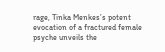rage, Tinka Menkes’s potent evocation of a fractured female psyche unveils the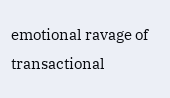emotional ravage of transactional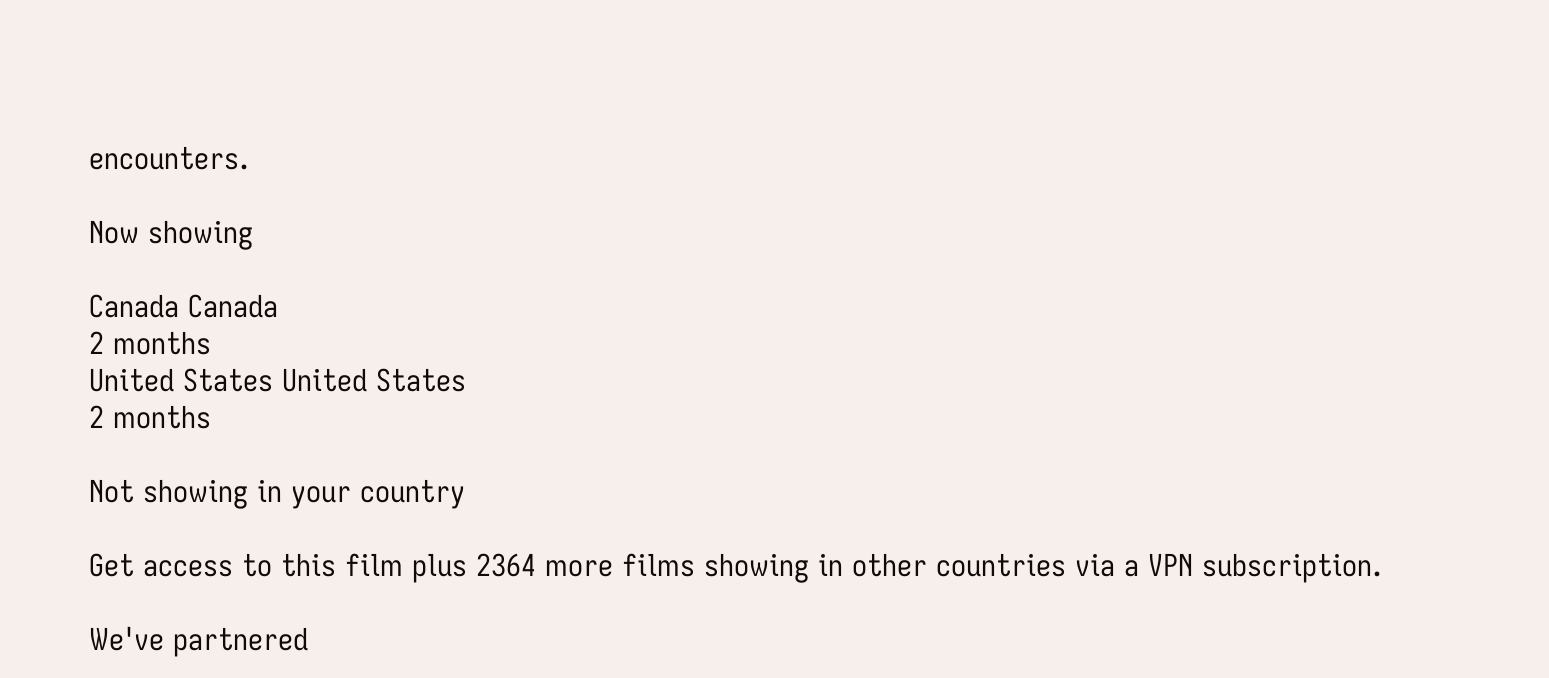encounters.

Now showing

Canada Canada
2 months
United States United States
2 months

Not showing in your country

Get access to this film plus 2364 more films showing in other countries via a VPN subscription.

We've partnered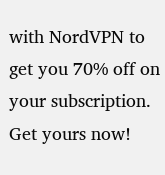with NordVPN to get you 70% off on your subscription. Get yours now!